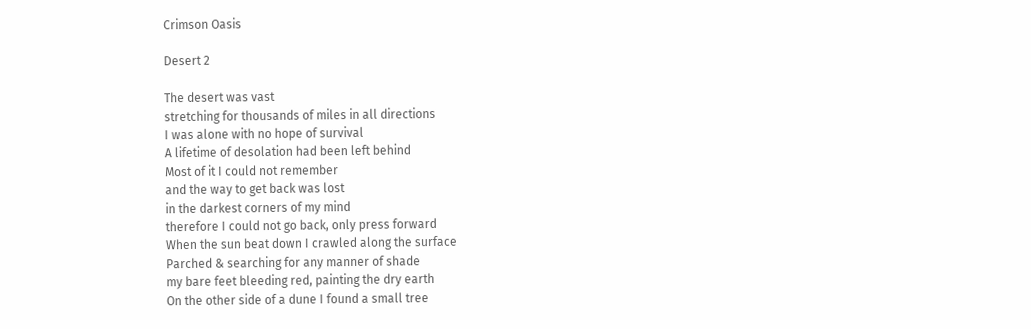Crimson Oasis

Desert 2

The desert was vast
stretching for thousands of miles in all directions
I was alone with no hope of survival
A lifetime of desolation had been left behind
Most of it I could not remember
and the way to get back was lost
in the darkest corners of my mind
therefore I could not go back, only press forward
When the sun beat down I crawled along the surface
Parched & searching for any manner of shade
my bare feet bleeding red, painting the dry earth
On the other side of a dune I found a small tree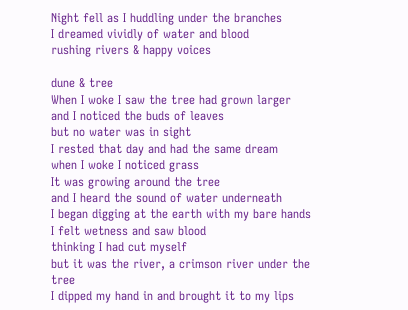Night fell as I huddling under the branches
I dreamed vividly of water and blood
rushing rivers & happy voices

dune & tree
When I woke I saw the tree had grown larger
and I noticed the buds of leaves
but no water was in sight
I rested that day and had the same dream
when I woke I noticed grass
It was growing around the tree
and I heard the sound of water underneath
I began digging at the earth with my bare hands
I felt wetness and saw blood
thinking I had cut myself
but it was the river, a crimson river under the tree
I dipped my hand in and brought it to my lips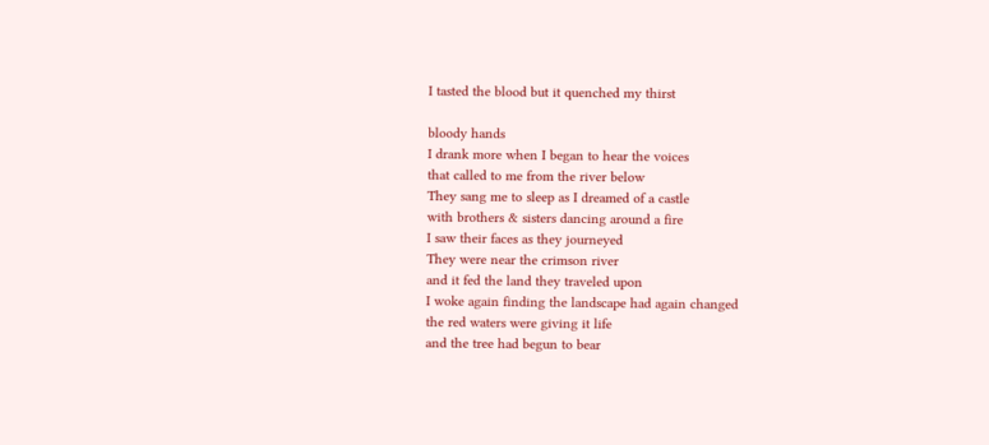I tasted the blood but it quenched my thirst

bloody hands
I drank more when I began to hear the voices
that called to me from the river below
They sang me to sleep as I dreamed of a castle
with brothers & sisters dancing around a fire
I saw their faces as they journeyed
They were near the crimson river
and it fed the land they traveled upon
I woke again finding the landscape had again changed
the red waters were giving it life
and the tree had begun to bear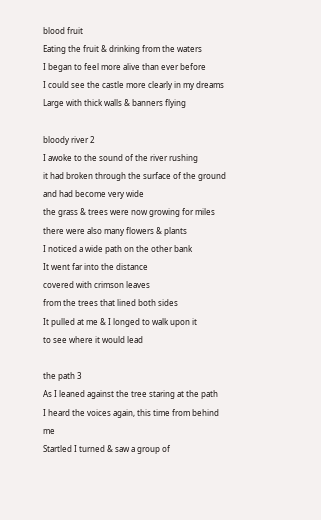blood fruit
Eating the fruit & drinking from the waters
I began to feel more alive than ever before
I could see the castle more clearly in my dreams
Large with thick walls & banners flying

bloody river 2
I awoke to the sound of the river rushing
it had broken through the surface of the ground
and had become very wide
the grass & trees were now growing for miles
there were also many flowers & plants
I noticed a wide path on the other bank
It went far into the distance
covered with crimson leaves
from the trees that lined both sides
It pulled at me & I longed to walk upon it
to see where it would lead

the path 3
As I leaned against the tree staring at the path
I heard the voices again, this time from behind me
Startled I turned & saw a group of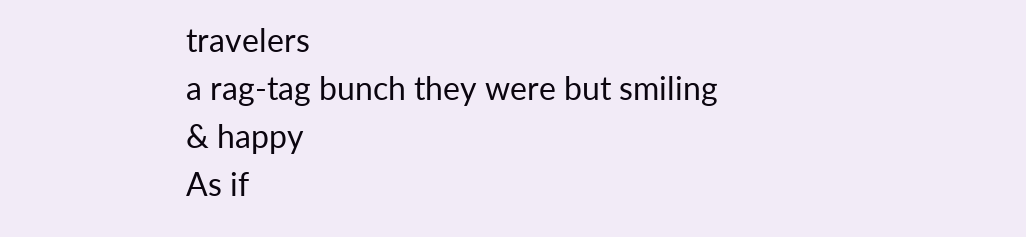travelers
a rag-tag bunch they were but smiling & happy
As if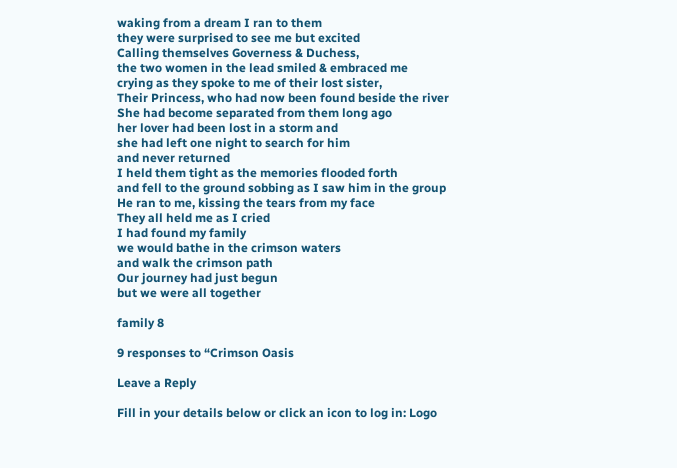waking from a dream I ran to them
they were surprised to see me but excited
Calling themselves Governess & Duchess,
the two women in the lead smiled & embraced me
crying as they spoke to me of their lost sister,
Their Princess, who had now been found beside the river
She had become separated from them long ago
her lover had been lost in a storm and
she had left one night to search for him
and never returned
I held them tight as the memories flooded forth
and fell to the ground sobbing as I saw him in the group
He ran to me, kissing the tears from my face
They all held me as I cried
I had found my family
we would bathe in the crimson waters
and walk the crimson path
Our journey had just begun
but we were all together

family 8

9 responses to “Crimson Oasis

Leave a Reply

Fill in your details below or click an icon to log in: Logo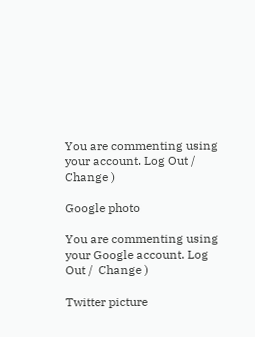You are commenting using your account. Log Out /  Change )

Google photo

You are commenting using your Google account. Log Out /  Change )

Twitter picture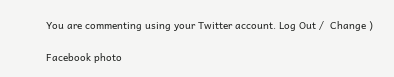You are commenting using your Twitter account. Log Out /  Change )

Facebook photo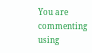You are commenting using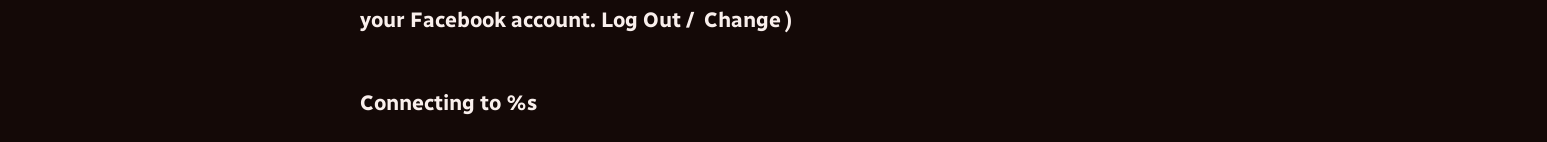your Facebook account. Log Out /  Change )

Connecting to %s